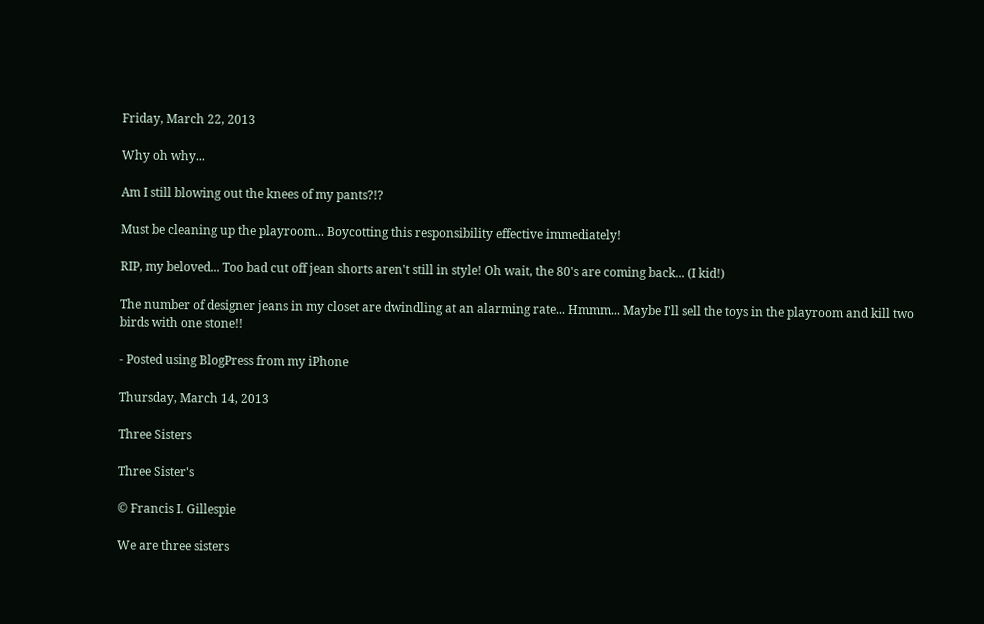Friday, March 22, 2013

Why oh why...

Am I still blowing out the knees of my pants?!?

Must be cleaning up the playroom... Boycotting this responsibility effective immediately!

RIP, my beloved... Too bad cut off jean shorts aren't still in style! Oh wait, the 80's are coming back... (I kid!)

The number of designer jeans in my closet are dwindling at an alarming rate... Hmmm... Maybe I'll sell the toys in the playroom and kill two birds with one stone!!

- Posted using BlogPress from my iPhone

Thursday, March 14, 2013

Three Sisters

Three Sister's

© Francis I. Gillespie

We are three sisters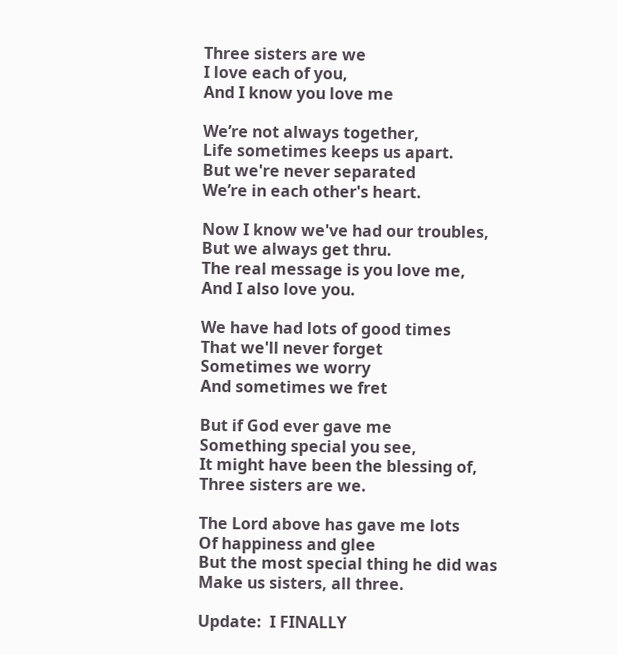Three sisters are we
I love each of you,
And I know you love me

We’re not always together,
Life sometimes keeps us apart.
But we're never separated
We’re in each other's heart.

Now I know we've had our troubles,
But we always get thru.
The real message is you love me,
And I also love you.

We have had lots of good times
That we'll never forget
Sometimes we worry
And sometimes we fret

But if God ever gave me
Something special you see,
It might have been the blessing of,
Three sisters are we.

The Lord above has gave me lots
Of happiness and glee
But the most special thing he did was
Make us sisters, all three.

Update:  I FINALLY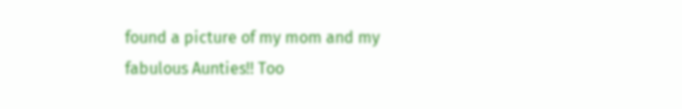found a picture of my mom and my fabulous Aunties!! Too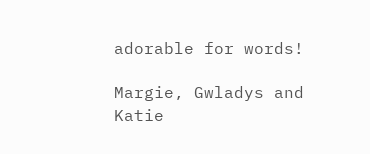adorable for words!

Margie, Gwladys and Katie